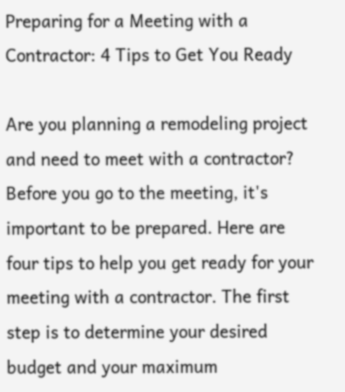Preparing for a Meeting with a Contractor: 4 Tips to Get You Ready

Are you planning a remodeling project and need to meet with a contractor? Before you go to the meeting, it's important to be prepared. Here are four tips to help you get ready for your meeting with a contractor. The first step is to determine your desired budget and your maximum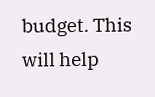budget. This will help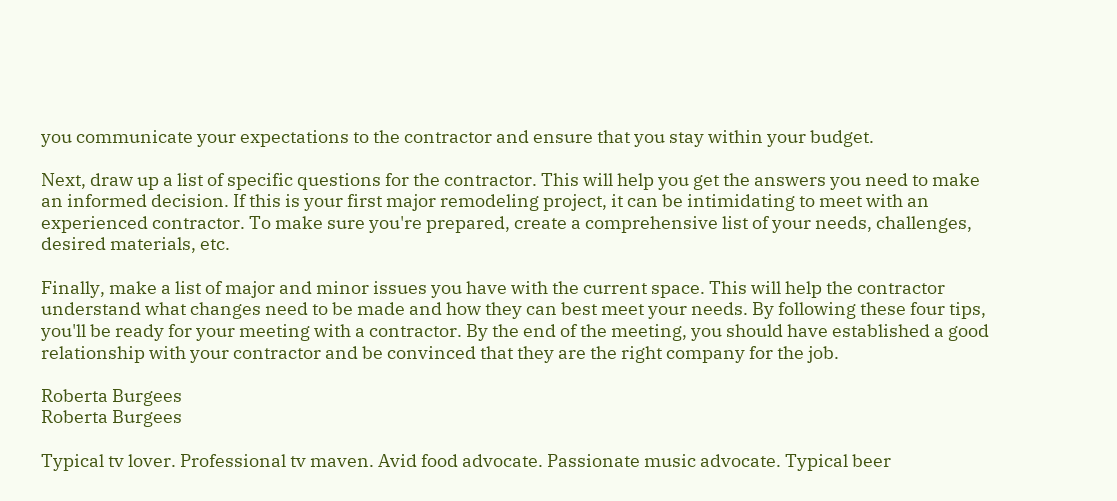you communicate your expectations to the contractor and ensure that you stay within your budget.

Next, draw up a list of specific questions for the contractor. This will help you get the answers you need to make an informed decision. If this is your first major remodeling project, it can be intimidating to meet with an experienced contractor. To make sure you're prepared, create a comprehensive list of your needs, challenges, desired materials, etc.

Finally, make a list of major and minor issues you have with the current space. This will help the contractor understand what changes need to be made and how they can best meet your needs. By following these four tips, you'll be ready for your meeting with a contractor. By the end of the meeting, you should have established a good relationship with your contractor and be convinced that they are the right company for the job.

Roberta Burgees
Roberta Burgees

Typical tv lover. Professional tv maven. Avid food advocate. Passionate music advocate. Typical beer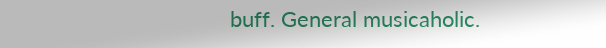buff. General musicaholic.